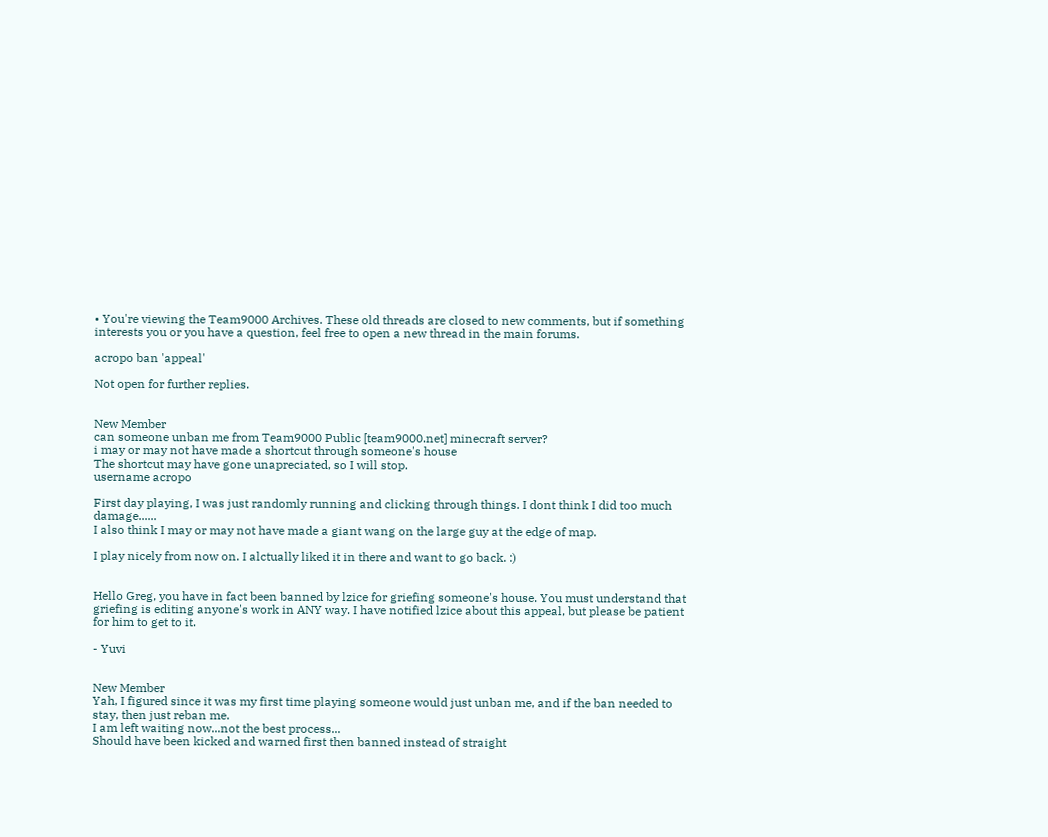• You're viewing the Team9000 Archives. These old threads are closed to new comments, but if something interests you or you have a question, feel free to open a new thread in the main forums.

acropo ban 'appeal'

Not open for further replies.


New Member
can someone unban me from Team9000 Public [team9000.net] minecraft server?
i may or may not have made a shortcut through someone's house
The shortcut may have gone unapreciated, so I will stop.
username acropo

First day playing, I was just randomly running and clicking through things. I dont think I did too much damage......
I also think I may or may not have made a giant wang on the large guy at the edge of map.

I play nicely from now on. I alctually liked it in there and want to go back. :)


Hello Greg, you have in fact been banned by lzice for griefing someone's house. You must understand that griefing is editing anyone's work in ANY way. I have notified lzice about this appeal, but please be patient for him to get to it.

- Yuvi


New Member
Yah, I figured since it was my first time playing someone would just unban me, and if the ban needed to stay, then just reban me.
I am left waiting now...not the best process...
Should have been kicked and warned first then banned instead of straight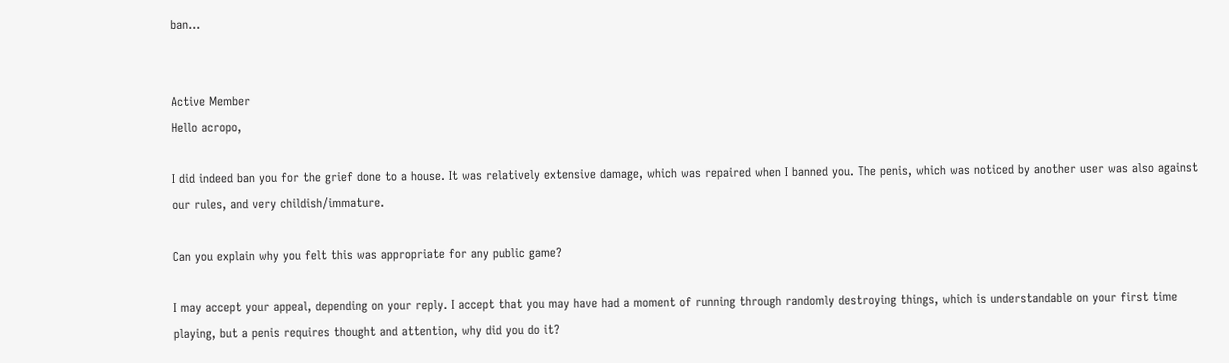ban...


Active Member
Hello acropo,

I did indeed ban you for the grief done to a house. It was relatively extensive damage, which was repaired when I banned you. The penis, which was noticed by another user was also against our rules, and very childish/immature.

Can you explain why you felt this was appropriate for any public game?

I may accept your appeal, depending on your reply. I accept that you may have had a moment of running through randomly destroying things, which is understandable on your first time playing, but a penis requires thought and attention, why did you do it?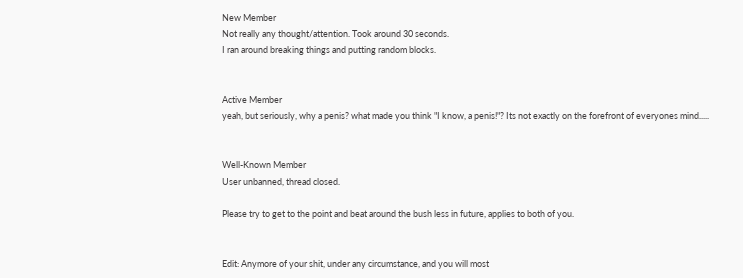New Member
Not really any thought/attention. Took around 30 seconds.
I ran around breaking things and putting random blocks.


Active Member
yeah, but seriously, why a penis? what made you think "I know, a penis!"? Its not exactly on the forefront of everyones mind.....


Well-Known Member
User unbanned, thread closed.

Please try to get to the point and beat around the bush less in future, applies to both of you.


Edit: Anymore of your shit, under any circumstance, and you will most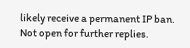likely receive a permanent IP ban.
Not open for further replies.